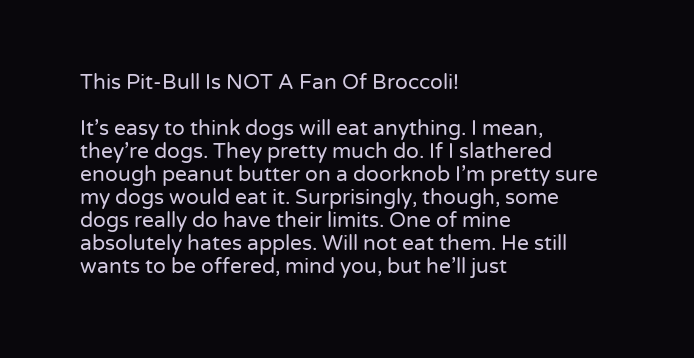This Pit-Bull Is NOT A Fan Of Broccoli!

It’s easy to think dogs will eat anything. I mean, they’re dogs. They pretty much do. If I slathered enough peanut butter on a doorknob I’m pretty sure my dogs would eat it. Surprisingly, though, some dogs really do have their limits. One of mine absolutely hates apples. Will not eat them. He still wants to be offered, mind you, but he’ll just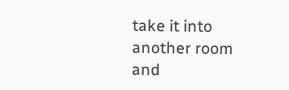take it into another room and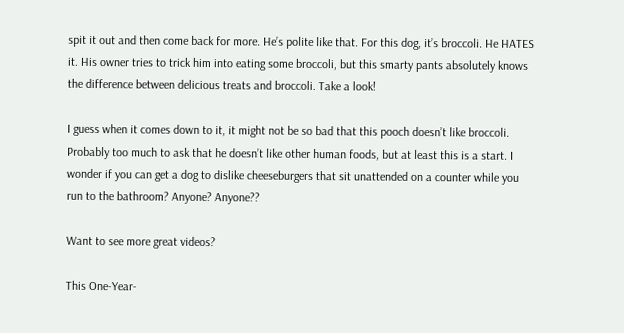spit it out and then come back for more. He’s polite like that. For this dog, it’s broccoli. He HATES it. His owner tries to trick him into eating some broccoli, but this smarty pants absolutely knows the difference between delicious treats and broccoli. Take a look!

I guess when it comes down to it, it might not be so bad that this pooch doesn’t like broccoli. Probably too much to ask that he doesn’t like other human foods, but at least this is a start. I wonder if you can get a dog to dislike cheeseburgers that sit unattended on a counter while you run to the bathroom? Anyone? Anyone??

Want to see more great videos?

This One-Year-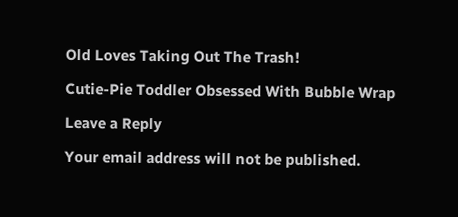Old Loves Taking Out The Trash!

Cutie-Pie Toddler Obsessed With Bubble Wrap

Leave a Reply

Your email address will not be published.